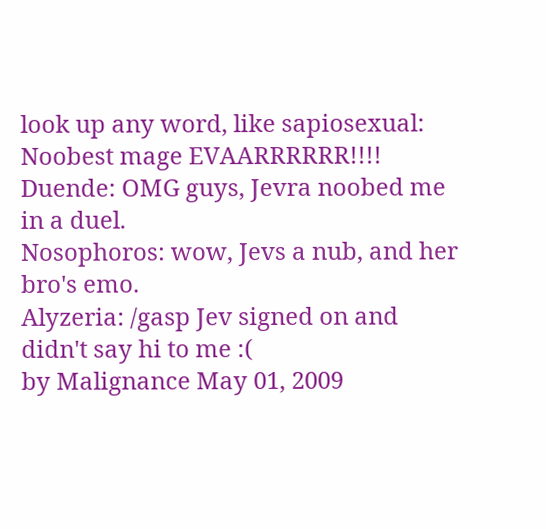look up any word, like sapiosexual:
Noobest mage EVAARRRRRR!!!!
Duende: OMG guys, Jevra noobed me in a duel.
Nosophoros: wow, Jevs a nub, and her bro's emo.
Alyzeria: /gasp Jev signed on and didn't say hi to me :(
by Malignance May 01, 2009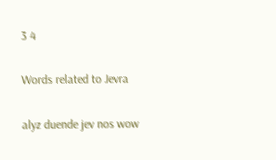3 4

Words related to Jevra

alyz duende jev nos wow